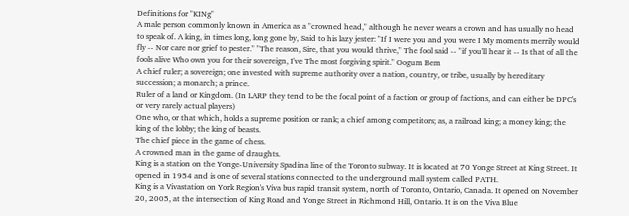Definitions for "KINg"
A male person commonly known in America as a "crowned head," although he never wears a crown and has usually no head to speak of. A king, in times long, long gone by, Said to his lazy jester: "If I were you and you were I My moments merrily would fly -- Nor care nor grief to pester." "The reason, Sire, that you would thrive," The fool said -- "if you'll hear it -- Is that of all the fools alive Who own you for their sovereign, I've The most forgiving spirit." Oogum Bem
A chief ruler; a sovereign; one invested with supreme authority over a nation, country, or tribe, usually by hereditary succession; a monarch; a prince.
Ruler of a land or Kingdom. (In LARP they tend to be the focal point of a faction or group of factions, and can either be DPC's or very rarely actual players)
One who, or that which, holds a supreme position or rank; a chief among competitors; as, a railroad king; a money king; the king of the lobby; the king of beasts.
The chief piece in the game of chess.
A crowned man in the game of draughts.
King is a station on the Yonge-University Spadina line of the Toronto subway. It is located at 70 Yonge Street at King Street. It opened in 1954 and is one of several stations connected to the underground mall system called PATH.
King is a Vivastation on York Region's Viva bus rapid transit system, north of Toronto, Ontario, Canada. It opened on November 20, 2005, at the intersection of King Road and Yonge Street in Richmond Hill, Ontario. It is on the Viva Blue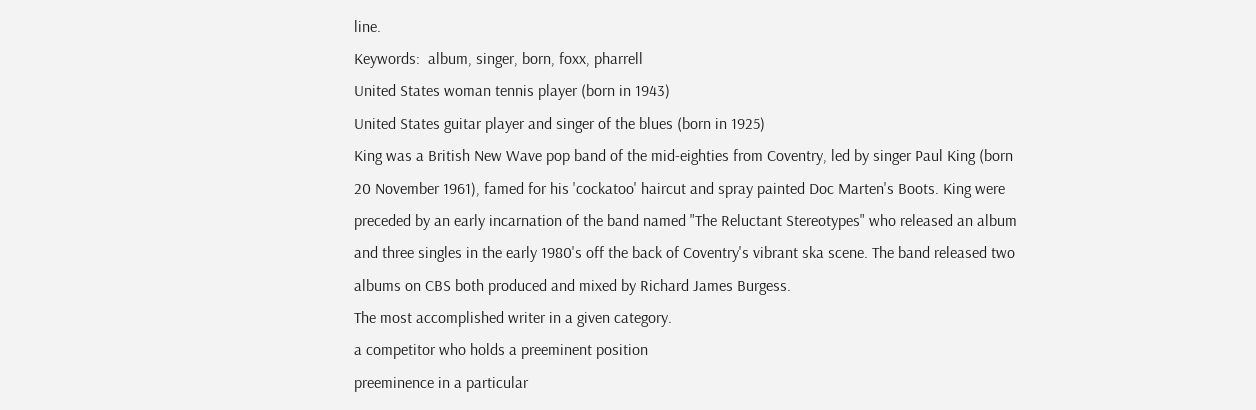line.
Keywords:  album, singer, born, foxx, pharrell
United States woman tennis player (born in 1943)
United States guitar player and singer of the blues (born in 1925)
King was a British New Wave pop band of the mid-eighties from Coventry, led by singer Paul King (born 20 November 1961), famed for his 'cockatoo' haircut and spray painted Doc Marten's Boots. King were preceded by an early incarnation of the band named "The Reluctant Stereotypes" who released an album and three singles in the early 1980's off the back of Coventry's vibrant ska scene. The band released two albums on CBS both produced and mixed by Richard James Burgess.
The most accomplished writer in a given category.
a competitor who holds a preeminent position
preeminence in a particular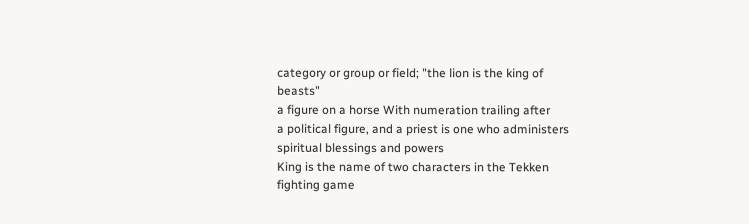category or group or field; "the lion is the king of beasts"
a figure on a horse With numeration trailing after
a political figure, and a priest is one who administers spiritual blessings and powers
King is the name of two characters in the Tekken fighting game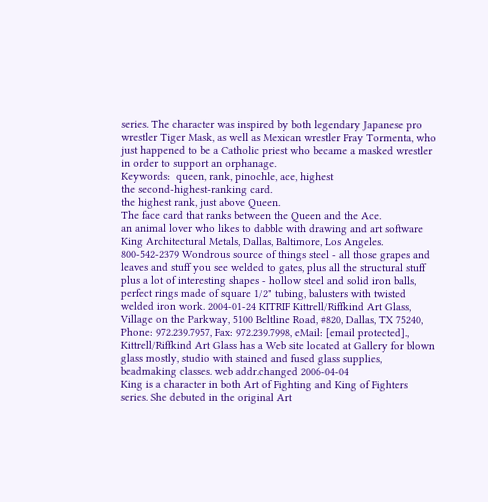series. The character was inspired by both legendary Japanese pro wrestler Tiger Mask, as well as Mexican wrestler Fray Tormenta, who just happened to be a Catholic priest who became a masked wrestler in order to support an orphanage.
Keywords:  queen, rank, pinochle, ace, highest
the second-highest-ranking card.
the highest rank, just above Queen.
The face card that ranks between the Queen and the Ace.
an animal lover who likes to dabble with drawing and art software
King Architectural Metals, Dallas, Baltimore, Los Angeles. 800-542-2379 Wondrous source of things steel - all those grapes and leaves and stuff you see welded to gates, plus all the structural stuff plus a lot of interesting shapes - hollow steel and solid iron balls, perfect rings made of square 1/2" tubing, balusters with twisted welded iron work. 2004-01-24 KITRIF Kittrell/Riffkind Art Glass, Village on the Parkway, 5100 Beltline Road, #820, Dallas, TX 75240, Phone: 972.239.7957, Fax: 972.239.7998, eMail: [email protected]., Kittrell/Riffkind Art Glass has a Web site located at Gallery for blown glass mostly, studio with stained and fused glass supplies, beadmaking classes. web addr.changed 2006-04-04
King is a character in both Art of Fighting and King of Fighters series. She debuted in the original Art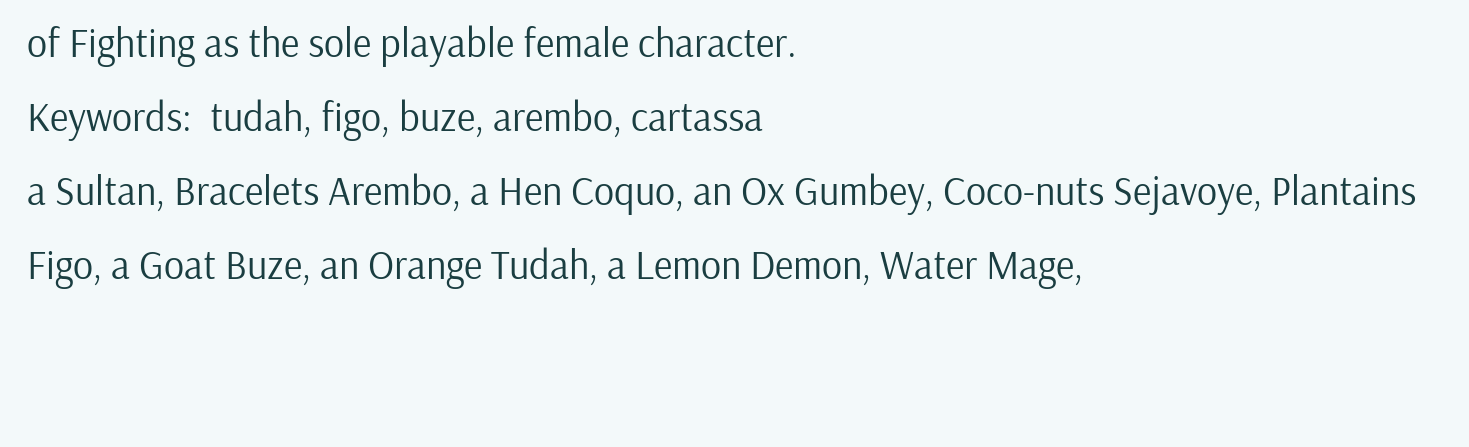of Fighting as the sole playable female character.
Keywords:  tudah, figo, buze, arembo, cartassa
a Sultan, Bracelets Arembo, a Hen Coquo, an Ox Gumbey, Coco-nuts Sejavoye, Plantains Figo, a Goat Buze, an Orange Tudah, a Lemon Demon, Water Mage,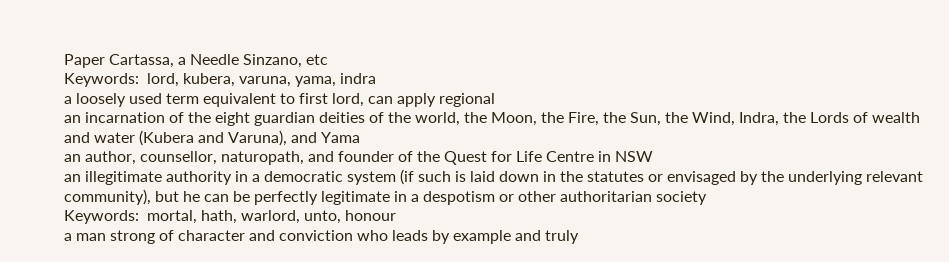Paper Cartassa, a Needle Sinzano, etc
Keywords:  lord, kubera, varuna, yama, indra
a loosely used term equivalent to first lord, can apply regional
an incarnation of the eight guardian deities of the world, the Moon, the Fire, the Sun, the Wind, Indra, the Lords of wealth and water (Kubera and Varuna), and Yama
an author, counsellor, naturopath, and founder of the Quest for Life Centre in NSW
an illegitimate authority in a democratic system (if such is laid down in the statutes or envisaged by the underlying relevant community), but he can be perfectly legitimate in a despotism or other authoritarian society
Keywords:  mortal, hath, warlord, unto, honour
a man strong of character and conviction who leads by example and truly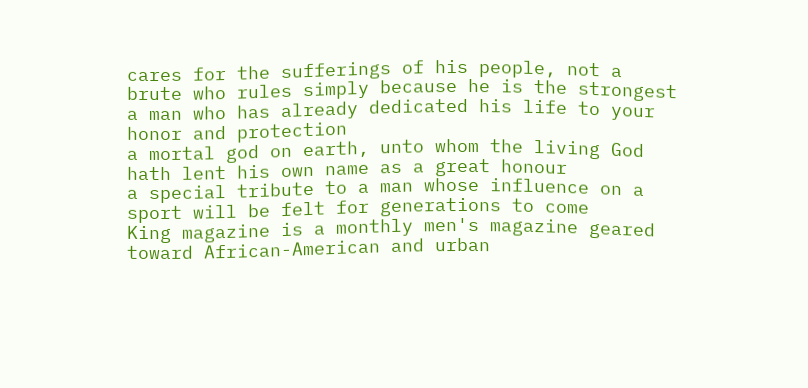cares for the sufferings of his people, not a brute who rules simply because he is the strongest
a man who has already dedicated his life to your honor and protection
a mortal god on earth, unto whom the living God hath lent his own name as a great honour
a special tribute to a man whose influence on a sport will be felt for generations to come
King magazine is a monthly men's magazine geared toward African-American and urban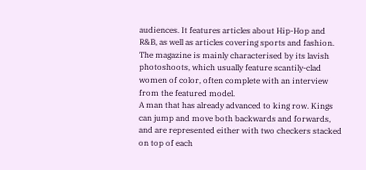audiences. It features articles about Hip-Hop and R&B, as well as articles covering sports and fashion. The magazine is mainly characterised by its lavish photoshoots, which usually feature scantily-clad women of color, often complete with an interview from the featured model.
A man that has already advanced to king row. Kings can jump and move both backwards and forwards, and are represented either with two checkers stacked on top of each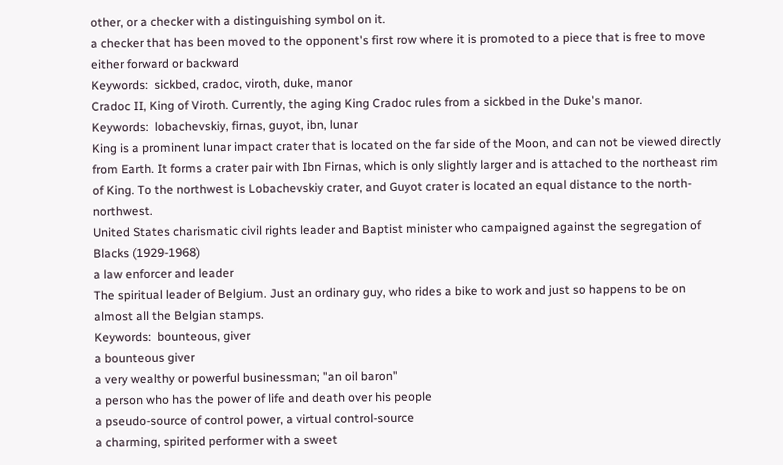other, or a checker with a distinguishing symbol on it.
a checker that has been moved to the opponent's first row where it is promoted to a piece that is free to move either forward or backward
Keywords:  sickbed, cradoc, viroth, duke, manor
Cradoc II, King of Viroth. Currently, the aging King Cradoc rules from a sickbed in the Duke's manor.
Keywords:  lobachevskiy, firnas, guyot, ibn, lunar
King is a prominent lunar impact crater that is located on the far side of the Moon, and can not be viewed directly from Earth. It forms a crater pair with Ibn Firnas, which is only slightly larger and is attached to the northeast rim of King. To the northwest is Lobachevskiy crater, and Guyot crater is located an equal distance to the north-northwest.
United States charismatic civil rights leader and Baptist minister who campaigned against the segregation of Blacks (1929-1968)
a law enforcer and leader
The spiritual leader of Belgium. Just an ordinary guy, who rides a bike to work and just so happens to be on almost all the Belgian stamps.
Keywords:  bounteous, giver
a bounteous giver
a very wealthy or powerful businessman; "an oil baron"
a person who has the power of life and death over his people
a pseudo-source of control power, a virtual control-source
a charming, spirited performer with a sweet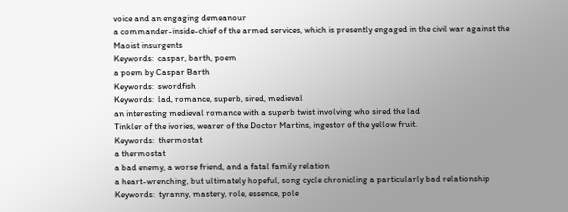voice and an engaging demeanour
a commander-inside-chief of the armed services, which is presently engaged in the civil war against the Maoist insurgents
Keywords:  caspar, barth, poem
a poem by Caspar Barth
Keywords:  swordfish
Keywords:  lad, romance, superb, sired, medieval
an interesting medieval romance with a superb twist involving who sired the lad
Tinkler of the ivories, wearer of the Doctor Martins, ingestor of the yellow fruit.
Keywords:  thermostat
a thermostat
a bad enemy, a worse friend, and a fatal family relation
a heart-wrenching, but ultimately hopeful, song cycle chronicling a particularly bad relationship
Keywords:  tyranny, mastery, role, essence, pole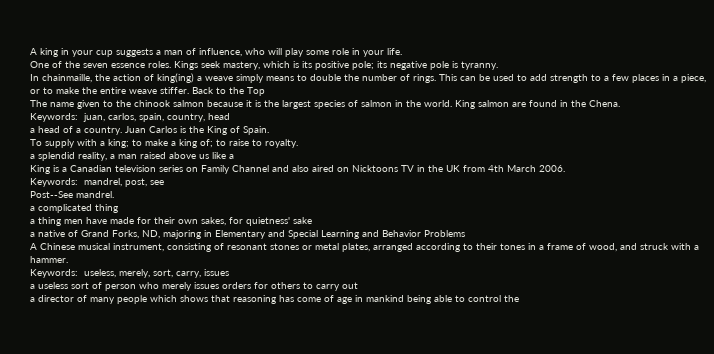A king in your cup suggests a man of influence, who will play some role in your life.
One of the seven essence roles. Kings seek mastery, which is its positive pole; its negative pole is tyranny.
In chainmaille, the action of king(ing) a weave simply means to double the number of rings. This can be used to add strength to a few places in a piece, or to make the entire weave stiffer. Back to the Top
The name given to the chinook salmon because it is the largest species of salmon in the world. King salmon are found in the Chena.
Keywords:  juan, carlos, spain, country, head
a head of a country. Juan Carlos is the King of Spain.
To supply with a king; to make a king of; to raise to royalty.
a splendid reality, a man raised above us like a
King is a Canadian television series on Family Channel and also aired on Nicktoons TV in the UK from 4th March 2006.
Keywords:  mandrel, post, see
Post--See mandrel.
a complicated thing
a thing men have made for their own sakes, for quietness' sake
a native of Grand Forks, ND, majoring in Elementary and Special Learning and Behavior Problems
A Chinese musical instrument, consisting of resonant stones or metal plates, arranged according to their tones in a frame of wood, and struck with a hammer.
Keywords:  useless, merely, sort, carry, issues
a useless sort of person who merely issues orders for others to carry out
a director of many people which shows that reasoning has come of age in mankind being able to control the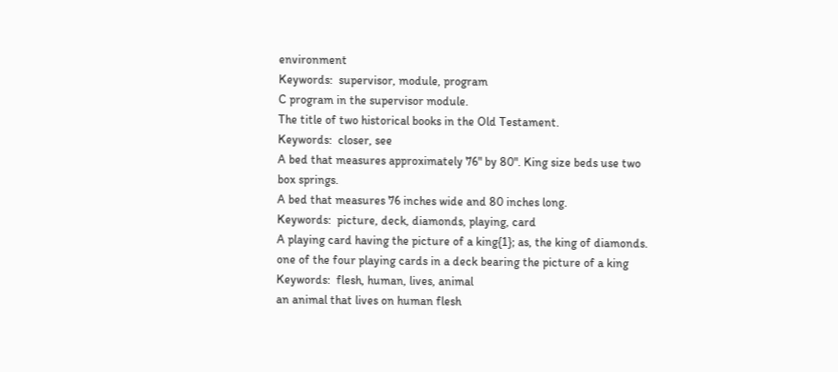environment
Keywords:  supervisor, module, program
C program in the supervisor module.
The title of two historical books in the Old Testament.
Keywords:  closer, see
A bed that measures approximately 76" by 80". King size beds use two box springs.
A bed that measures 76 inches wide and 80 inches long.
Keywords:  picture, deck, diamonds, playing, card
A playing card having the picture of a king{1}; as, the king of diamonds.
one of the four playing cards in a deck bearing the picture of a king
Keywords:  flesh, human, lives, animal
an animal that lives on human flesh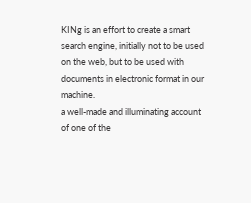KINg is an effort to create a smart search engine, initially not to be used on the web, but to be used with documents in electronic format in our machine.
a well-made and illuminating account of one of the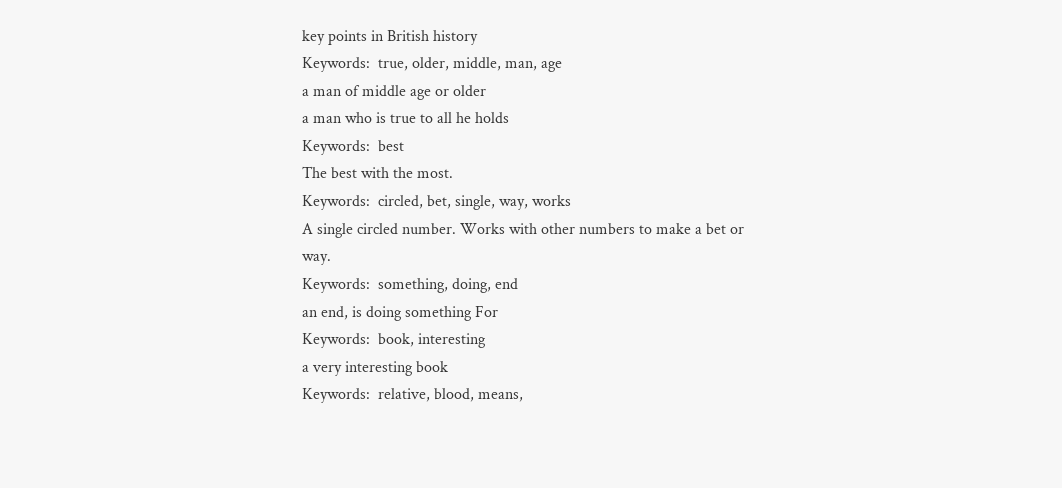key points in British history
Keywords:  true, older, middle, man, age
a man of middle age or older
a man who is true to all he holds
Keywords:  best
The best with the most.
Keywords:  circled, bet, single, way, works
A single circled number. Works with other numbers to make a bet or way.
Keywords:  something, doing, end
an end, is doing something For
Keywords:  book, interesting
a very interesting book
Keywords:  relative, blood, means,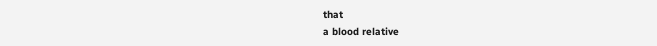that
a blood relative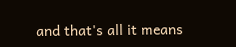and that's all it means